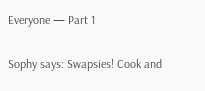Everyone — Part 1

Sophy says: Swapsies! Cook and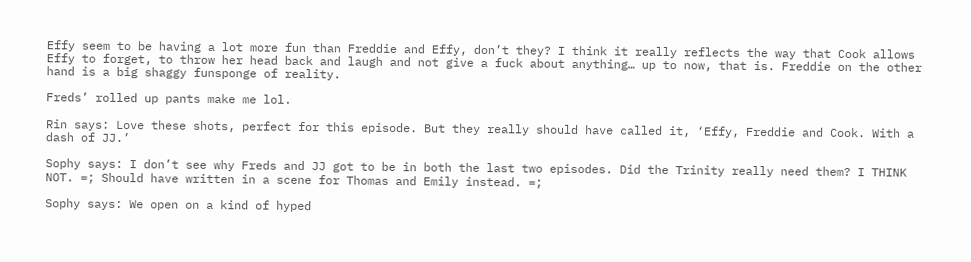Effy seem to be having a lot more fun than Freddie and Effy, don’t they? I think it really reflects the way that Cook allows Effy to forget, to throw her head back and laugh and not give a fuck about anything… up to now, that is. Freddie on the other hand is a big shaggy funsponge of reality.

Freds’ rolled up pants make me lol.

Rin says: Love these shots, perfect for this episode. But they really should have called it, ‘Effy, Freddie and Cook. With a dash of JJ.’

Sophy says: I don’t see why Freds and JJ got to be in both the last two episodes. Did the Trinity really need them? I THINK NOT. =; Should have written in a scene for Thomas and Emily instead. =;

Sophy says: We open on a kind of hyped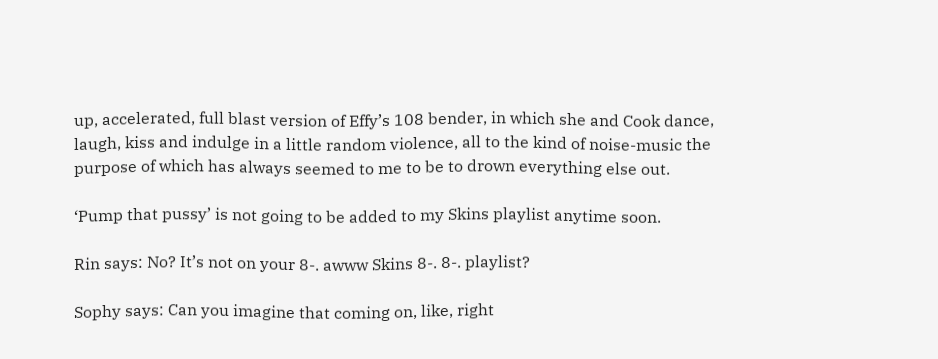up, accelerated, full blast version of Effy’s 108 bender, in which she and Cook dance, laugh, kiss and indulge in a little random violence, all to the kind of noise-music the purpose of which has always seemed to me to be to drown everything else out.

‘Pump that pussy’ is not going to be added to my Skins playlist anytime soon.

Rin says: No? It’s not on your 8-. awww Skins 8-. 8-. playlist?

Sophy says: Can you imagine that coming on, like, right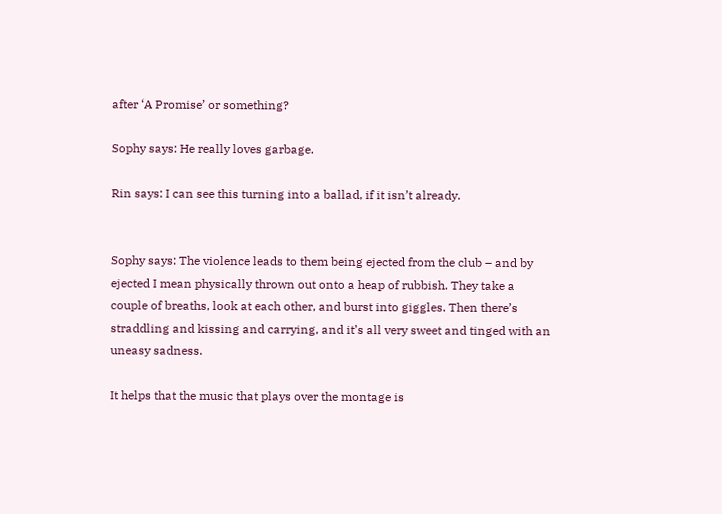after ‘A Promise’ or something?

Sophy says: He really loves garbage.

Rin says: I can see this turning into a ballad, if it isn’t already.


Sophy says: The violence leads to them being ejected from the club – and by ejected I mean physically thrown out onto a heap of rubbish. They take a couple of breaths, look at each other, and burst into giggles. Then there’s straddling and kissing and carrying, and it’s all very sweet and tinged with an uneasy sadness.

It helps that the music that plays over the montage is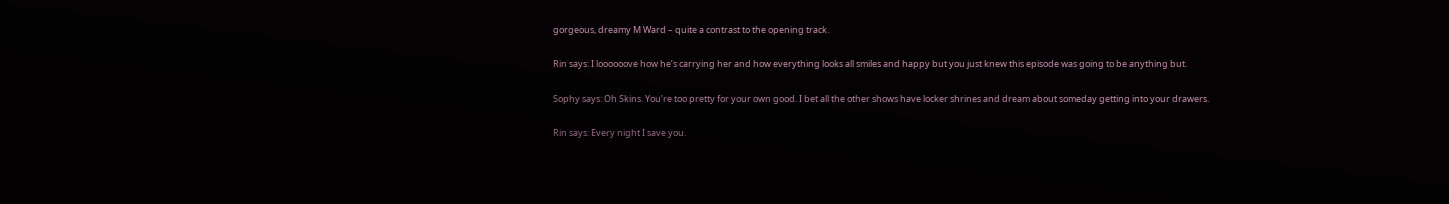gorgeous, dreamy M Ward – quite a contrast to the opening track.

Rin says: I loooooove how he’s carrying her and how everything looks all smiles and happy but you just knew this episode was going to be anything but.

Sophy says: Oh Skins. You’re too pretty for your own good. I bet all the other shows have locker shrines and dream about someday getting into your drawers.

Rin says: Every night I save you.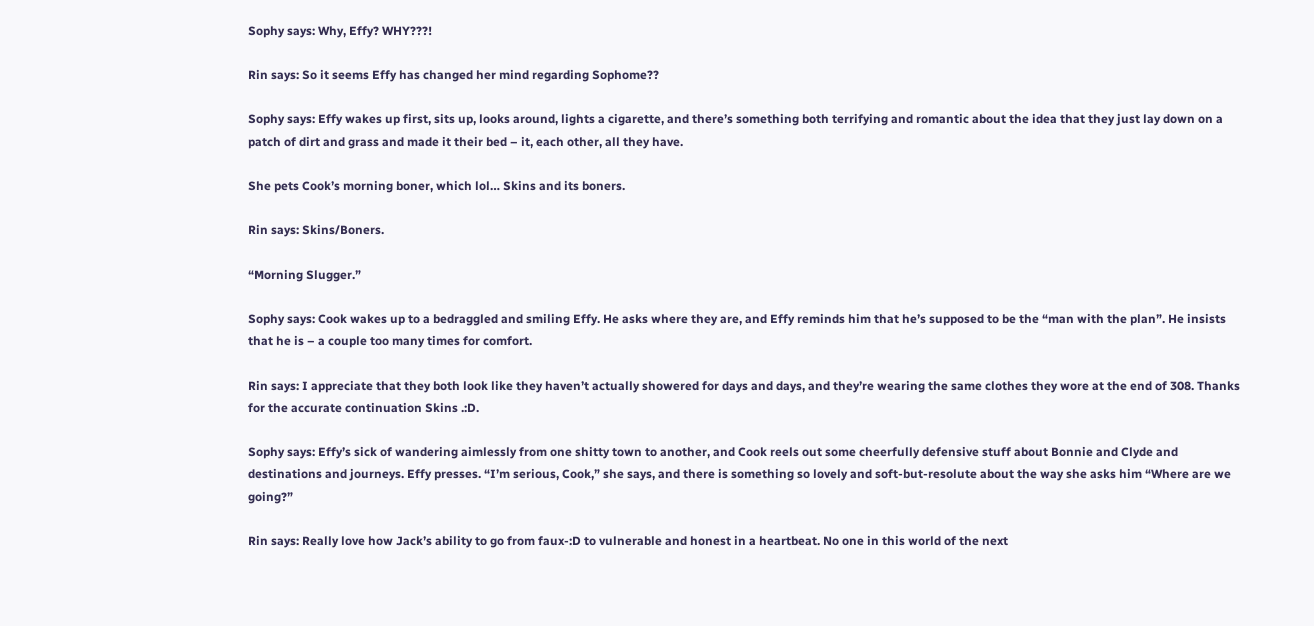Sophy says: Why, Effy? WHY???!

Rin says: So it seems Effy has changed her mind regarding Sophome??

Sophy says: Effy wakes up first, sits up, looks around, lights a cigarette, and there’s something both terrifying and romantic about the idea that they just lay down on a patch of dirt and grass and made it their bed – it, each other, all they have.

She pets Cook’s morning boner, which lol… Skins and its boners.

Rin says: Skins/Boners.

“Morning Slugger.”

Sophy says: Cook wakes up to a bedraggled and smiling Effy. He asks where they are, and Effy reminds him that he’s supposed to be the “man with the plan”. He insists that he is – a couple too many times for comfort.

Rin says: I appreciate that they both look like they haven’t actually showered for days and days, and they’re wearing the same clothes they wore at the end of 308. Thanks for the accurate continuation Skins .:D.

Sophy says: Effy’s sick of wandering aimlessly from one shitty town to another, and Cook reels out some cheerfully defensive stuff about Bonnie and Clyde and destinations and journeys. Effy presses. “I’m serious, Cook,” she says, and there is something so lovely and soft-but-resolute about the way she asks him “Where are we going?”

Rin says: Really love how Jack’s ability to go from faux-:D to vulnerable and honest in a heartbeat. No one in this world of the next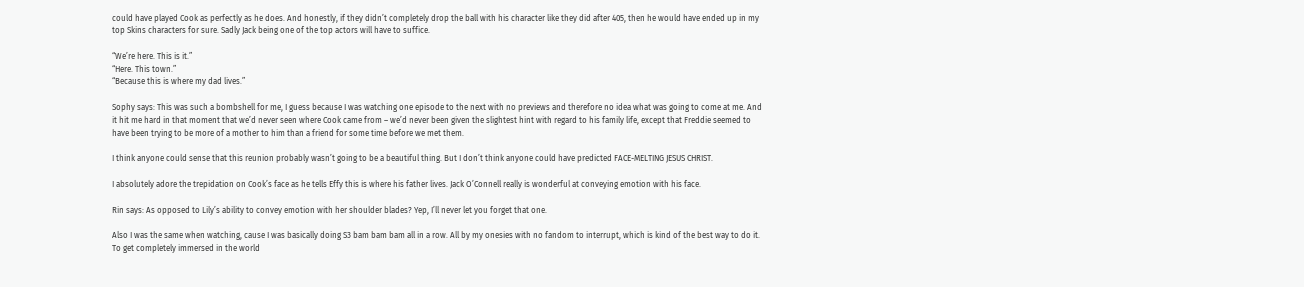could have played Cook as perfectly as he does. And honestly, if they didn’t completely drop the ball with his character like they did after 405, then he would have ended up in my top Skins characters for sure. Sadly Jack being one of the top actors will have to suffice.

“We’re here. This is it.”
“Here. This town.”
“Because this is where my dad lives.”

Sophy says: This was such a bombshell for me, I guess because I was watching one episode to the next with no previews and therefore no idea what was going to come at me. And it hit me hard in that moment that we’d never seen where Cook came from – we’d never been given the slightest hint with regard to his family life, except that Freddie seemed to have been trying to be more of a mother to him than a friend for some time before we met them.

I think anyone could sense that this reunion probably wasn’t going to be a beautiful thing. But I don’t think anyone could have predicted FACE-MELTING JESUS CHRIST.

I absolutely adore the trepidation on Cook’s face as he tells Effy this is where his father lives. Jack O’Connell really is wonderful at conveying emotion with his face.

Rin says: As opposed to Lily’s ability to convey emotion with her shoulder blades? Yep, I’ll never let you forget that one.

Also I was the same when watching, cause I was basically doing S3 bam bam bam all in a row. All by my onesies with no fandom to interrupt, which is kind of the best way to do it. To get completely immersed in the world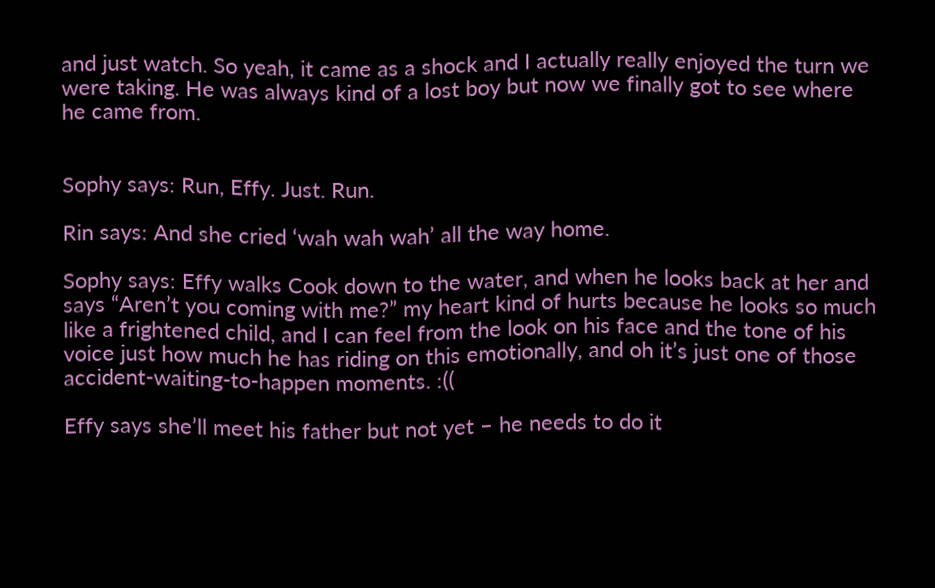and just watch. So yeah, it came as a shock and I actually really enjoyed the turn we were taking. He was always kind of a lost boy but now we finally got to see where he came from.


Sophy says: Run, Effy. Just. Run.

Rin says: And she cried ‘wah wah wah’ all the way home.

Sophy says: Effy walks Cook down to the water, and when he looks back at her and says “Aren’t you coming with me?” my heart kind of hurts because he looks so much like a frightened child, and I can feel from the look on his face and the tone of his voice just how much he has riding on this emotionally, and oh it’s just one of those accident-waiting-to-happen moments. :((

Effy says she’ll meet his father but not yet – he needs to do it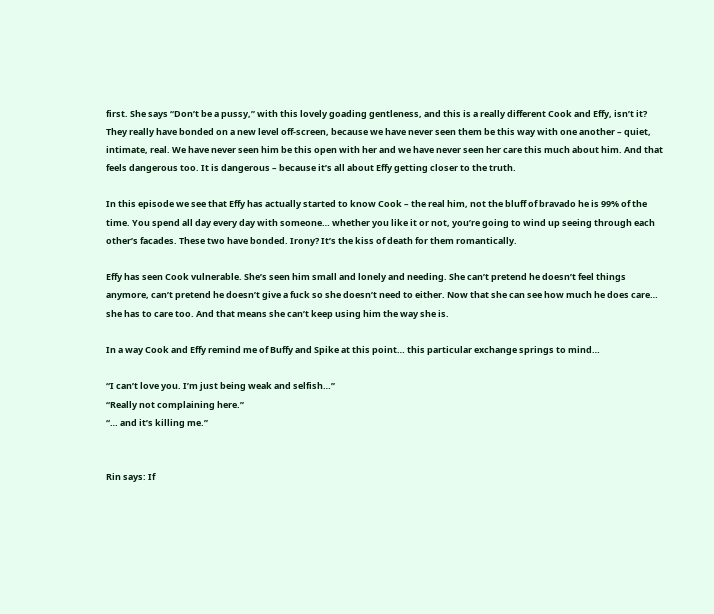first. She says “Don’t be a pussy,” with this lovely goading gentleness, and this is a really different Cook and Effy, isn’t it? They really have bonded on a new level off-screen, because we have never seen them be this way with one another – quiet, intimate, real. We have never seen him be this open with her and we have never seen her care this much about him. And that feels dangerous too. It is dangerous – because it’s all about Effy getting closer to the truth.

In this episode we see that Effy has actually started to know Cook – the real him, not the bluff of bravado he is 99% of the time. You spend all day every day with someone… whether you like it or not, you’re going to wind up seeing through each other’s facades. These two have bonded. Irony? It’s the kiss of death for them romantically.

Effy has seen Cook vulnerable. She’s seen him small and lonely and needing. She can’t pretend he doesn’t feel things anymore, can’t pretend he doesn’t give a fuck so she doesn’t need to either. Now that she can see how much he does care… she has to care too. And that means she can’t keep using him the way she is.

In a way Cook and Effy remind me of Buffy and Spike at this point… this particular exchange springs to mind…

“I can’t love you. I’m just being weak and selfish…”
“Really not complaining here.”
“… and it’s killing me.”


Rin says: If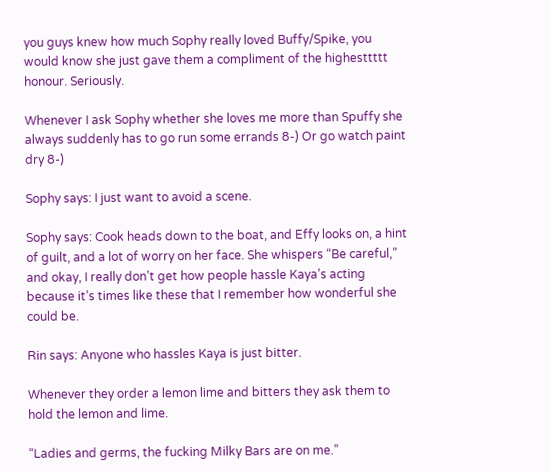you guys knew how much Sophy really loved Buffy/Spike, you would know she just gave them a compliment of the highesttttt honour. Seriously.

Whenever I ask Sophy whether she loves me more than Spuffy she always suddenly has to go run some errands 8-) Or go watch paint dry 8-)

Sophy says: I just want to avoid a scene.

Sophy says: Cook heads down to the boat, and Effy looks on, a hint of guilt, and a lot of worry on her face. She whispers “Be careful,” and okay, I really don’t get how people hassle Kaya’s acting because it’s times like these that I remember how wonderful she could be.

Rin says: Anyone who hassles Kaya is just bitter.

Whenever they order a lemon lime and bitters they ask them to hold the lemon and lime.

“Ladies and germs, the fucking Milky Bars are on me.”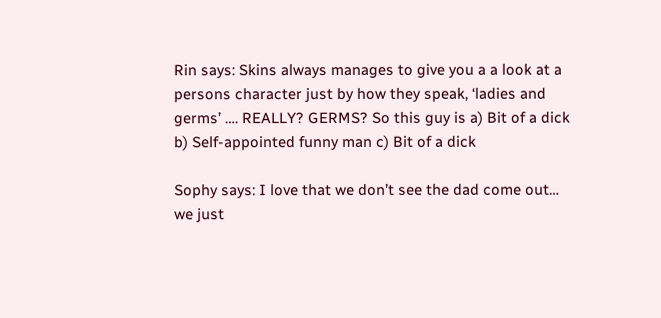Rin says: Skins always manages to give you a a look at a persons character just by how they speak, ‘ladies and germs’ …. REALLY? GERMS? So this guy is a) Bit of a dick b) Self-appointed funny man c) Bit of a dick

Sophy says: I love that we don’t see the dad come out… we just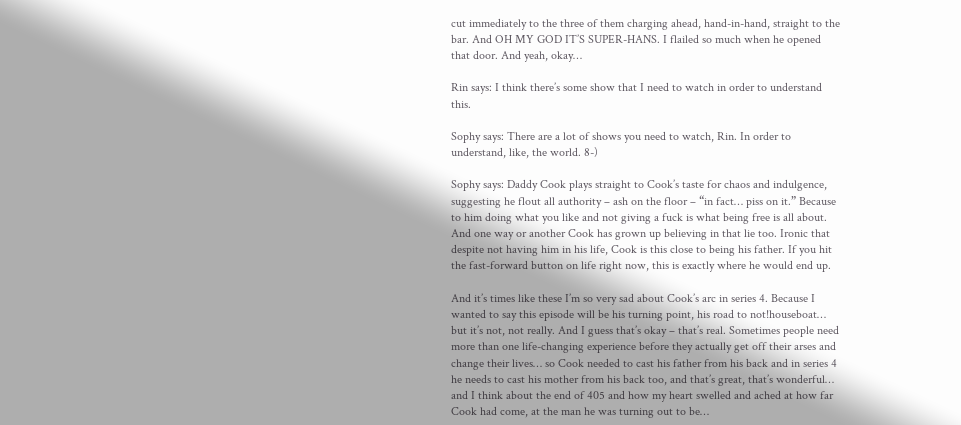cut immediately to the three of them charging ahead, hand-in-hand, straight to the bar. And OH MY GOD IT’S SUPER-HANS. I flailed so much when he opened that door. And yeah, okay…

Rin says: I think there’s some show that I need to watch in order to understand this.

Sophy says: There are a lot of shows you need to watch, Rin. In order to understand, like, the world. 8-)

Sophy says: Daddy Cook plays straight to Cook’s taste for chaos and indulgence, suggesting he flout all authority – ash on the floor – “in fact… piss on it.” Because to him doing what you like and not giving a fuck is what being free is all about. And one way or another Cook has grown up believing in that lie too. Ironic that despite not having him in his life, Cook is this close to being his father. If you hit the fast-forward button on life right now, this is exactly where he would end up.

And it’s times like these I’m so very sad about Cook’s arc in series 4. Because I wanted to say this episode will be his turning point, his road to not!houseboat… but it’s not, not really. And I guess that’s okay – that’s real. Sometimes people need more than one life-changing experience before they actually get off their arses and change their lives… so Cook needed to cast his father from his back and in series 4 he needs to cast his mother from his back too, and that’s great, that’s wonderful… and I think about the end of 405 and how my heart swelled and ached at how far Cook had come, at the man he was turning out to be…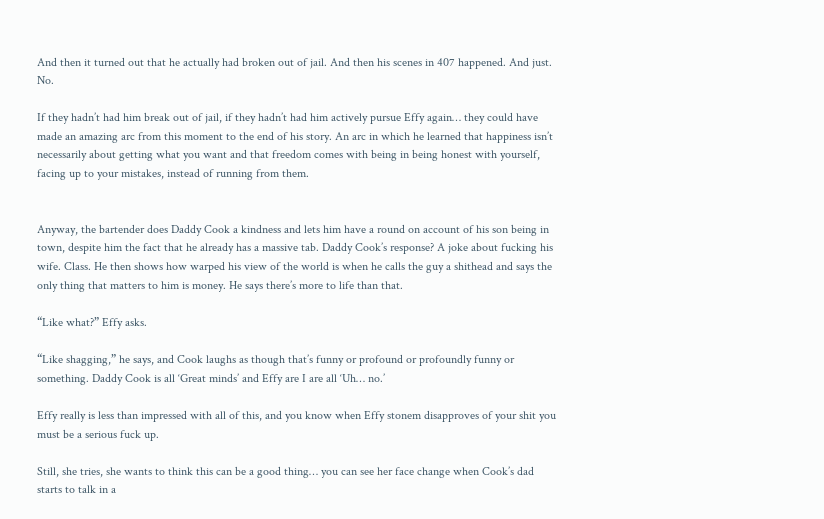And then it turned out that he actually had broken out of jail. And then his scenes in 407 happened. And just. No.

If they hadn’t had him break out of jail, if they hadn’t had him actively pursue Effy again… they could have made an amazing arc from this moment to the end of his story. An arc in which he learned that happiness isn’t necessarily about getting what you want and that freedom comes with being in being honest with yourself, facing up to your mistakes, instead of running from them.


Anyway, the bartender does Daddy Cook a kindness and lets him have a round on account of his son being in town, despite him the fact that he already has a massive tab. Daddy Cook’s response? A joke about fucking his wife. Class. He then shows how warped his view of the world is when he calls the guy a shithead and says the only thing that matters to him is money. He says there’s more to life than that.

“Like what?” Effy asks.

“Like shagging,” he says, and Cook laughs as though that’s funny or profound or profoundly funny or something. Daddy Cook is all ‘Great minds’ and Effy are I are all ‘Uh… no.’

Effy really is less than impressed with all of this, and you know when Effy stonem disapproves of your shit you must be a serious fuck up.

Still, she tries, she wants to think this can be a good thing… you can see her face change when Cook’s dad starts to talk in a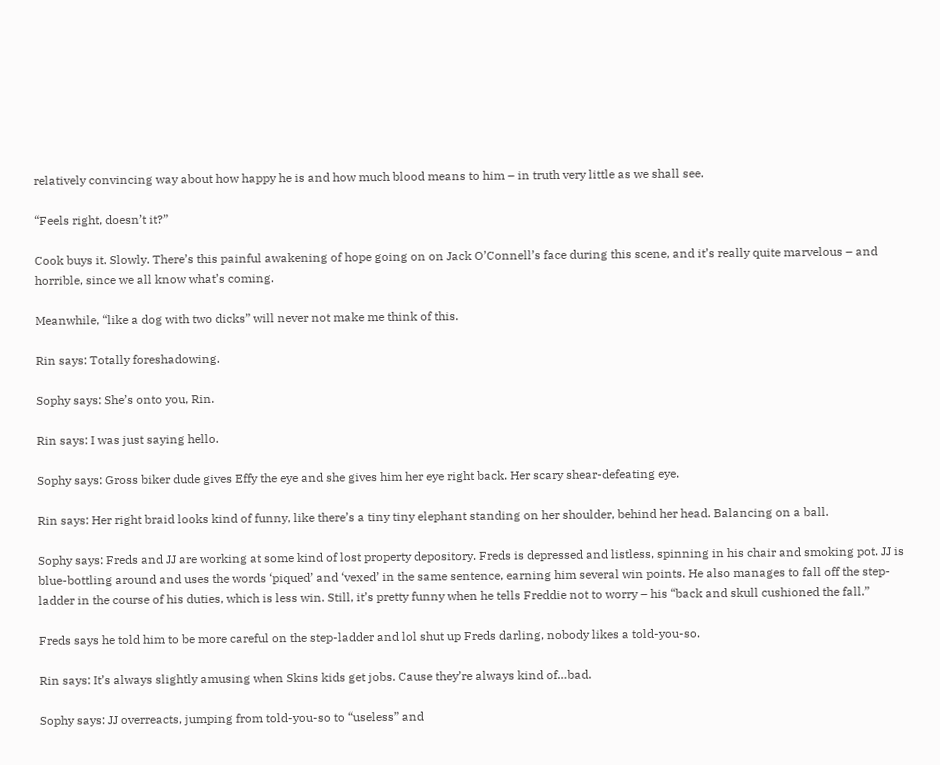relatively convincing way about how happy he is and how much blood means to him – in truth very little as we shall see.

“Feels right, doesn’t it?”

Cook buys it. Slowly. There’s this painful awakening of hope going on on Jack O’Connell’s face during this scene, and it’s really quite marvelous – and horrible, since we all know what’s coming.

Meanwhile, “like a dog with two dicks” will never not make me think of this.

Rin says: Totally foreshadowing.

Sophy says: She’s onto you, Rin.

Rin says: I was just saying hello.

Sophy says: Gross biker dude gives Effy the eye and she gives him her eye right back. Her scary shear-defeating eye.

Rin says: Her right braid looks kind of funny, like there’s a tiny tiny elephant standing on her shoulder, behind her head. Balancing on a ball.

Sophy says: Freds and JJ are working at some kind of lost property depository. Freds is depressed and listless, spinning in his chair and smoking pot. JJ is blue-bottling around and uses the words ‘piqued’ and ‘vexed’ in the same sentence, earning him several win points. He also manages to fall off the step-ladder in the course of his duties, which is less win. Still, it’s pretty funny when he tells Freddie not to worry – his “back and skull cushioned the fall.”

Freds says he told him to be more careful on the step-ladder and lol shut up Freds darling, nobody likes a told-you-so.

Rin says: It’s always slightly amusing when Skins kids get jobs. Cause they’re always kind of…bad.

Sophy says: JJ overreacts, jumping from told-you-so to “useless” and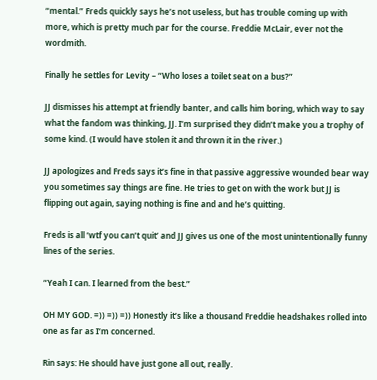“mental.” Freds quickly says he’s not useless, but has trouble coming up with more, which is pretty much par for the course. Freddie McLair, ever not the wordmith.

Finally he settles for Levity – “Who loses a toilet seat on a bus?”

JJ dismisses his attempt at friendly banter, and calls him boring, which way to say what the fandom was thinking, JJ. I’m surprised they didn’t make you a trophy of some kind. (I would have stolen it and thrown it in the river.)

JJ apologizes and Freds says it’s fine in that passive aggressive wounded bear way you sometimes say things are fine. He tries to get on with the work but JJ is flipping out again, saying nothing is fine and and he’s quitting.

Freds is all ‘wtf you can’t quit’ and JJ gives us one of the most unintentionally funny lines of the series.

“Yeah I can. I learned from the best.”

OH MY GOD. =)) =)) =)) Honestly it’s like a thousand Freddie headshakes rolled into one as far as I’m concerned.

Rin says: He should have just gone all out, really.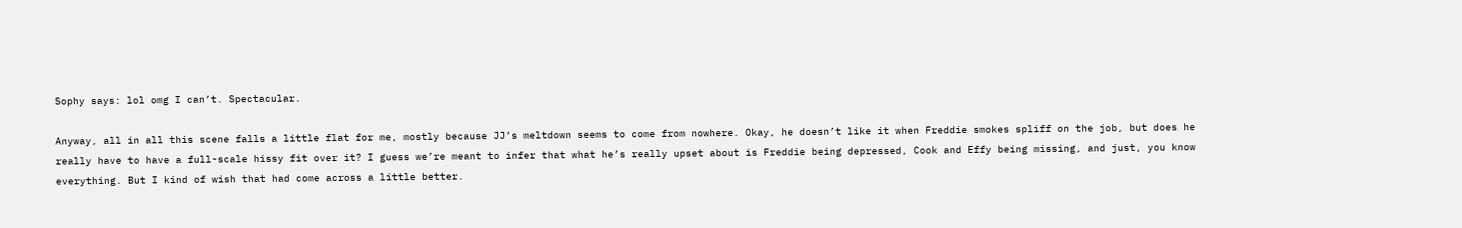Sophy says: lol omg I can’t. Spectacular.

Anyway, all in all this scene falls a little flat for me, mostly because JJ’s meltdown seems to come from nowhere. Okay, he doesn’t like it when Freddie smokes spliff on the job, but does he really have to have a full-scale hissy fit over it? I guess we’re meant to infer that what he’s really upset about is Freddie being depressed, Cook and Effy being missing, and just, you know everything. But I kind of wish that had come across a little better.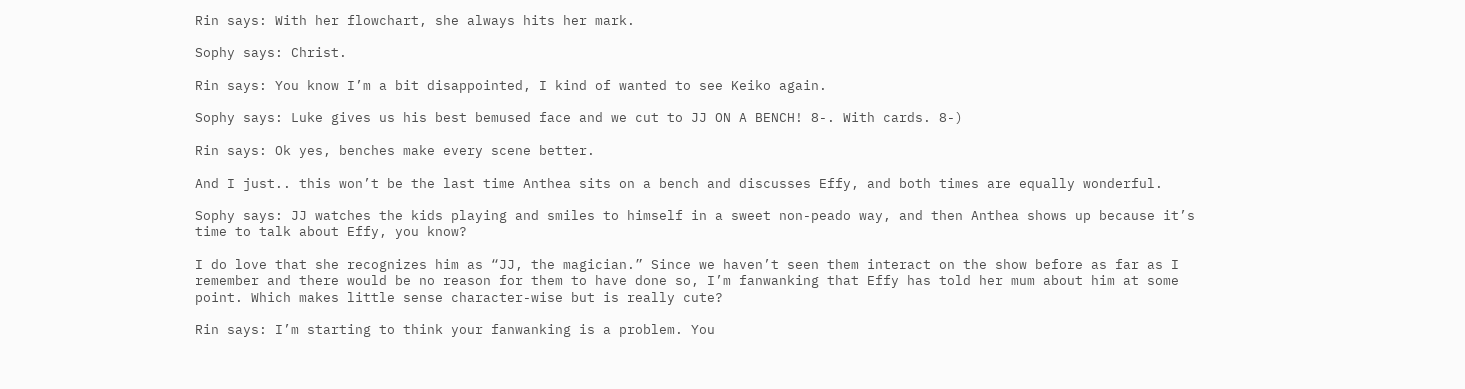Rin says: With her flowchart, she always hits her mark.

Sophy says: Christ.

Rin says: You know I’m a bit disappointed, I kind of wanted to see Keiko again.

Sophy says: Luke gives us his best bemused face and we cut to JJ ON A BENCH! 8-. With cards. 8-)

Rin says: Ok yes, benches make every scene better.

And I just.. this won’t be the last time Anthea sits on a bench and discusses Effy, and both times are equally wonderful.

Sophy says: JJ watches the kids playing and smiles to himself in a sweet non-peado way, and then Anthea shows up because it’s time to talk about Effy, you know?

I do love that she recognizes him as “JJ, the magician.” Since we haven’t seen them interact on the show before as far as I remember and there would be no reason for them to have done so, I’m fanwanking that Effy has told her mum about him at some point. Which makes little sense character-wise but is really cute?

Rin says: I’m starting to think your fanwanking is a problem. You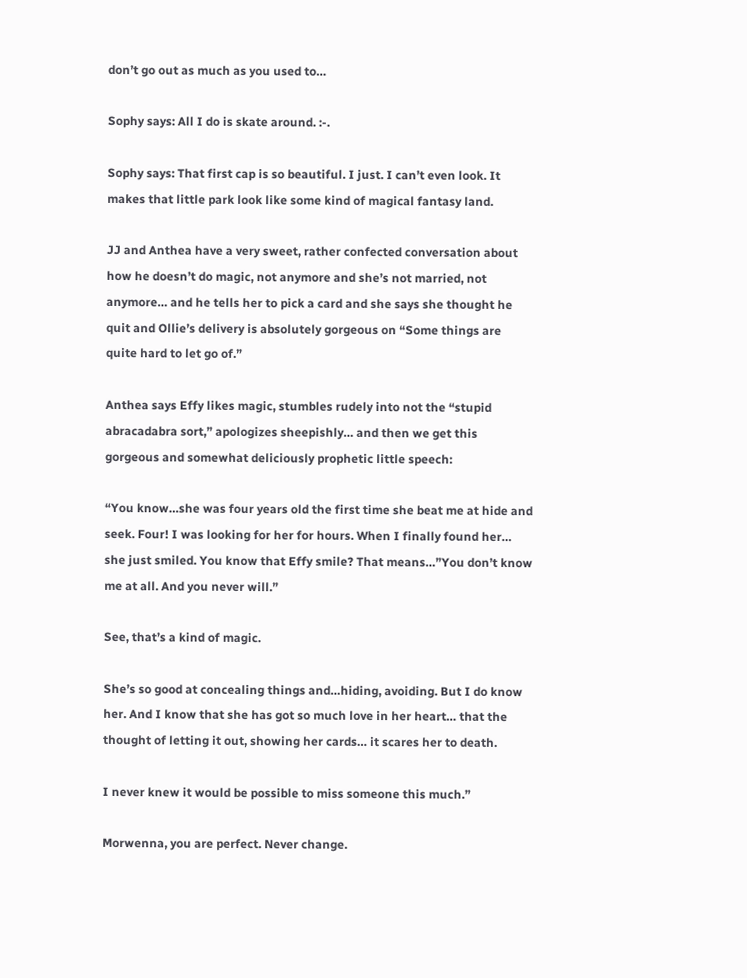don’t go out as much as you used to…

Sophy says: All I do is skate around. :-.

Sophy says: That first cap is so beautiful. I just. I can’t even look. It makes that little park look like some kind of magical fantasy land.

JJ and Anthea have a very sweet, rather confected conversation about how he doesn’t do magic, not anymore and she’s not married, not anymore… and he tells her to pick a card and she says she thought he quit and Ollie’s delivery is absolutely gorgeous on “Some things are quite hard to let go of.”

Anthea says Effy likes magic, stumbles rudely into not the “stupid abracadabra sort,” apologizes sheepishly… and then we get this gorgeous and somewhat deliciously prophetic little speech:

“You know…she was four years old the first time she beat me at hide and seek. Four! I was looking for her for hours. When I finally found her… she just smiled. You know that Effy smile? That means…”You don’t know me at all. And you never will.”

See, that’s a kind of magic.

She’s so good at concealing things and…hiding, avoiding. But I do know her. And I know that she has got so much love in her heart… that the thought of letting it out, showing her cards… it scares her to death.

I never knew it would be possible to miss someone this much.”

Morwenna, you are perfect. Never change.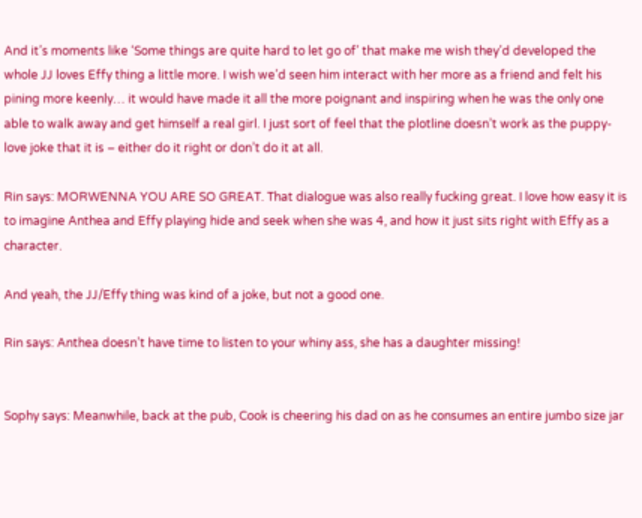And it’s moments like ‘Some things are quite hard to let go of’ that make me wish they’d developed the whole JJ loves Effy thing a little more. I wish we’d seen him interact with her more as a friend and felt his pining more keenly… it would have made it all the more poignant and inspiring when he was the only one able to walk away and get himself a real girl. I just sort of feel that the plotline doesn’t work as the puppy-love joke that it is – either do it right or don’t do it at all.

Rin says: MORWENNA YOU ARE SO GREAT. That dialogue was also really fucking great. I love how easy it is to imagine Anthea and Effy playing hide and seek when she was 4, and how it just sits right with Effy as a character.

And yeah, the JJ/Effy thing was kind of a joke, but not a good one.

Rin says: Anthea doesn’t have time to listen to your whiny ass, she has a daughter missing!


Sophy says: Meanwhile, back at the pub, Cook is cheering his dad on as he consumes an entire jumbo size jar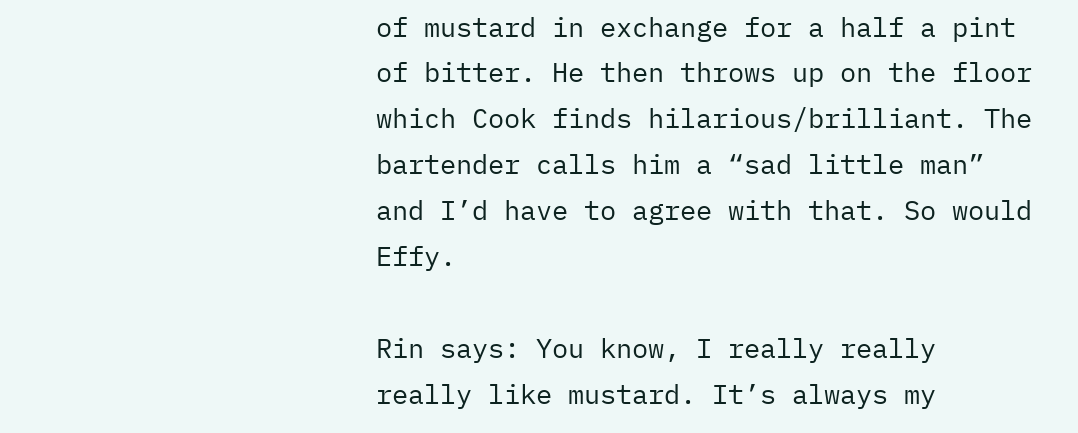of mustard in exchange for a half a pint of bitter. He then throws up on the floor which Cook finds hilarious/brilliant. The bartender calls him a “sad little man” and I’d have to agree with that. So would Effy.

Rin says: You know, I really really really like mustard. It’s always my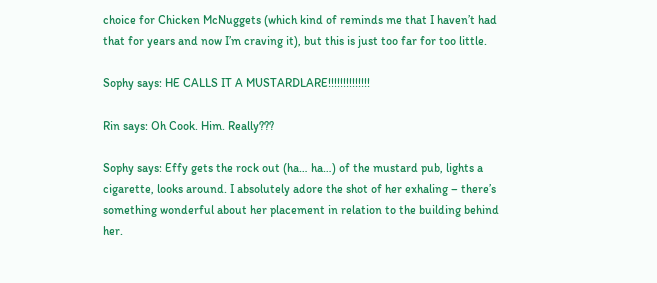choice for Chicken McNuggets (which kind of reminds me that I haven’t had that for years and now I’m craving it), but this is just too far for too little.

Sophy says: HE CALLS IT A MUSTARDLARE!!!!!!!!!!!!!!

Rin says: Oh Cook. Him. Really???

Sophy says: Effy gets the rock out (ha… ha…) of the mustard pub, lights a cigarette, looks around. I absolutely adore the shot of her exhaling – there’s something wonderful about her placement in relation to the building behind her.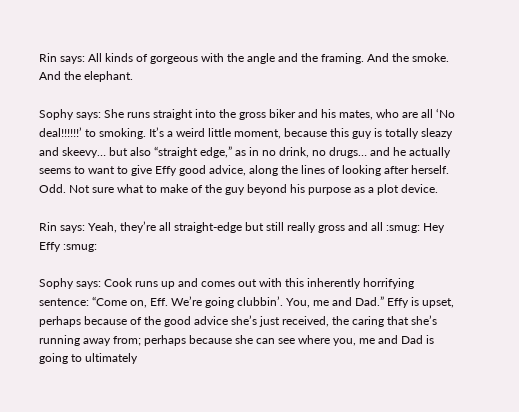Rin says: All kinds of gorgeous with the angle and the framing. And the smoke. And the elephant.

Sophy says: She runs straight into the gross biker and his mates, who are all ‘No deal!!!!!!’ to smoking. It’s a weird little moment, because this guy is totally sleazy and skeevy… but also “straight edge,” as in no drink, no drugs… and he actually seems to want to give Effy good advice, along the lines of looking after herself. Odd. Not sure what to make of the guy beyond his purpose as a plot device.

Rin says: Yeah, they’re all straight-edge but still really gross and all :smug: Hey Effy :smug:

Sophy says: Cook runs up and comes out with this inherently horrifying sentence: “Come on, Eff. We’re going clubbin’. You, me and Dad.” Effy is upset, perhaps because of the good advice she’s just received, the caring that she’s running away from; perhaps because she can see where you, me and Dad is going to ultimately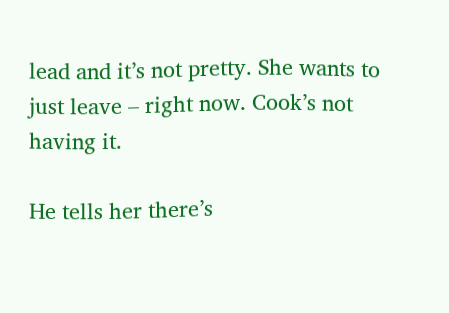lead and it’s not pretty. She wants to just leave – right now. Cook’s not having it.

He tells her there’s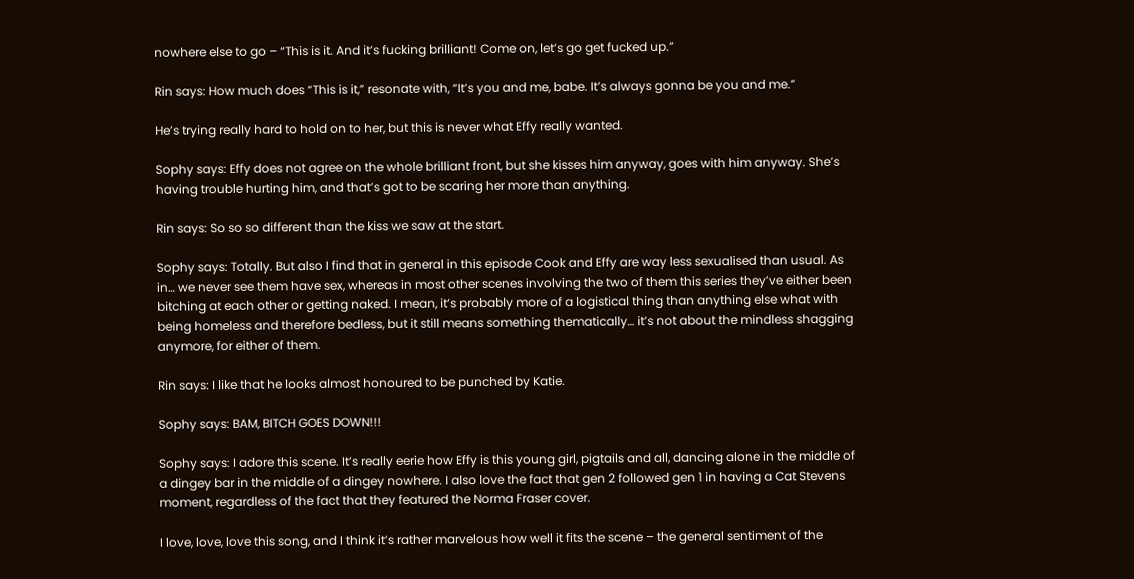nowhere else to go – “This is it. And it’s fucking brilliant! Come on, let’s go get fucked up.”

Rin says: How much does “This is it,” resonate with, “It’s you and me, babe. It’s always gonna be you and me.”

He’s trying really hard to hold on to her, but this is never what Effy really wanted.

Sophy says: Effy does not agree on the whole brilliant front, but she kisses him anyway, goes with him anyway. She’s having trouble hurting him, and that’s got to be scaring her more than anything.

Rin says: So so so different than the kiss we saw at the start.

Sophy says: Totally. But also I find that in general in this episode Cook and Effy are way less sexualised than usual. As in… we never see them have sex, whereas in most other scenes involving the two of them this series they’ve either been bitching at each other or getting naked. I mean, it’s probably more of a logistical thing than anything else what with being homeless and therefore bedless, but it still means something thematically… it’s not about the mindless shagging anymore, for either of them.

Rin says: I like that he looks almost honoured to be punched by Katie.

Sophy says: BAM, BITCH GOES DOWN!!!

Sophy says: I adore this scene. It’s really eerie how Effy is this young girl, pigtails and all, dancing alone in the middle of a dingey bar in the middle of a dingey nowhere. I also love the fact that gen 2 followed gen 1 in having a Cat Stevens moment, regardless of the fact that they featured the Norma Fraser cover.

I love, love, love this song, and I think it’s rather marvelous how well it fits the scene – the general sentiment of the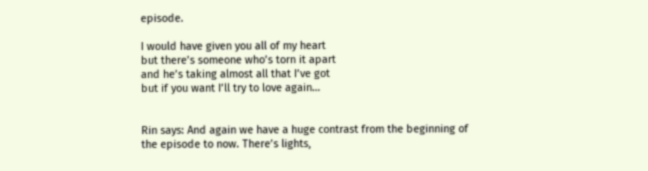episode.

I would have given you all of my heart
but there’s someone who’s torn it apart
and he’s taking almost all that I’ve got
but if you want I’ll try to love again…


Rin says: And again we have a huge contrast from the beginning of the episode to now. There’s lights,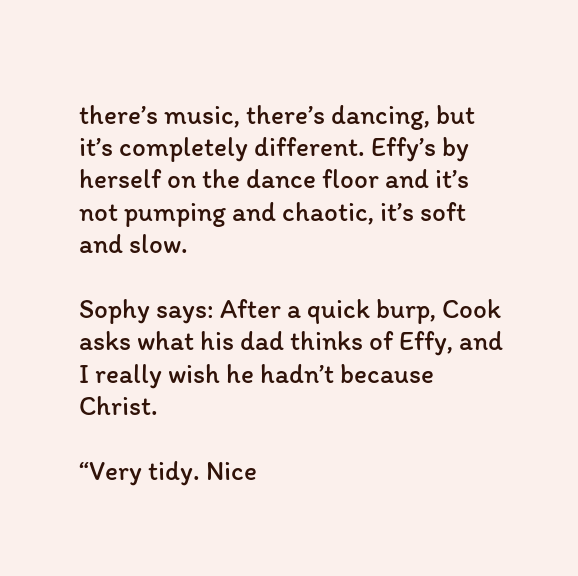there’s music, there’s dancing, but it’s completely different. Effy’s by herself on the dance floor and it’s not pumping and chaotic, it’s soft and slow.

Sophy says: After a quick burp, Cook asks what his dad thinks of Effy, and I really wish he hadn’t because Christ.

“Very tidy. Nice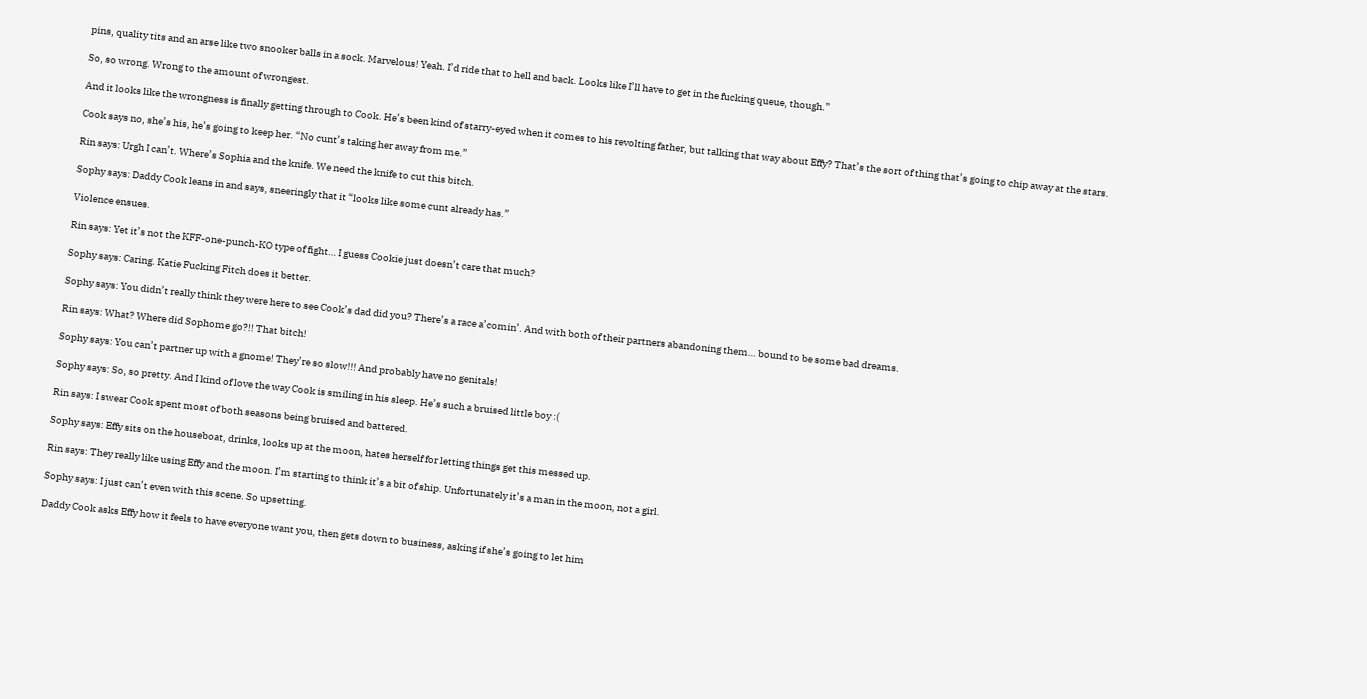pins, quality tits and an arse like two snooker balls in a sock. Marvelous! Yeah. I’d ride that to hell and back. Looks like I’ll have to get in the fucking queue, though.”

So, so wrong. Wrong to the amount of wrongest.

And it looks like the wrongness is finally getting through to Cook. He’s been kind of starry-eyed when it comes to his revolting father, but talking that way about Effy? That’s the sort of thing that’s going to chip away at the stars.

Cook says no, she’s his, he’s going to keep her. “No cunt’s taking her away from me.”

Rin says: Urgh I can’t. Where’s Sophia and the knife. We need the knife to cut this bitch.

Sophy says: Daddy Cook leans in and says, sneeringly that it “looks like some cunt already has.”

Violence ensues.

Rin says: Yet it’s not the KFF-one-punch-KO type of fight… I guess Cookie just doesn’t care that much?

Sophy says: Caring. Katie Fucking Fitch does it better.

Sophy says: You didn’t really think they were here to see Cook’s dad did you? There’s a race a’comin’. And with both of their partners abandoning them… bound to be some bad dreams.

Rin says: What? Where did Sophome go?!! That bitch!

Sophy says: You can’t partner up with a gnome! They’re so slow!!! And probably have no genitals!

Sophy says: So, so pretty. And I kind of love the way Cook is smiling in his sleep. He’s such a bruised little boy :(

Rin says: I swear Cook spent most of both seasons being bruised and battered.

Sophy says: Effy sits on the houseboat, drinks, looks up at the moon, hates herself for letting things get this messed up.

Rin says: They really like using Effy and the moon. I’m starting to think it’s a bit of ship. Unfortunately it’s a man in the moon, not a girl.

Sophy says: I just can’t even with this scene. So upsetting.

Daddy Cook asks Effy how it feels to have everyone want you, then gets down to business, asking if she’s going to let him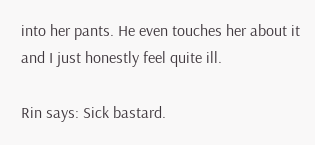into her pants. He even touches her about it and I just honestly feel quite ill.

Rin says: Sick bastard.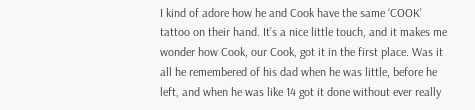I kind of adore how he and Cook have the same ‘COOK’ tattoo on their hand. It’s a nice little touch, and it makes me wonder how Cook, our Cook, got it in the first place. Was it all he remembered of his dad when he was little, before he left, and when he was like 14 got it done without ever really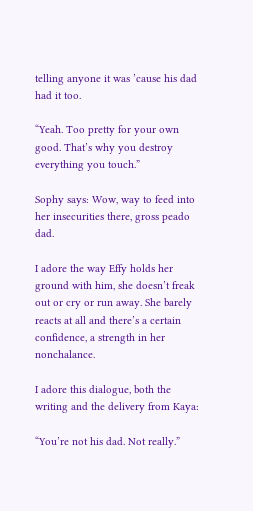telling anyone it was ’cause his dad had it too.

“Yeah. Too pretty for your own good. That’s why you destroy everything you touch.”

Sophy says: Wow, way to feed into her insecurities there, gross peado dad.

I adore the way Effy holds her ground with him, she doesn’t freak out or cry or run away. She barely reacts at all and there’s a certain confidence, a strength in her nonchalance.

I adore this dialogue, both the writing and the delivery from Kaya:

“You’re not his dad. Not really.”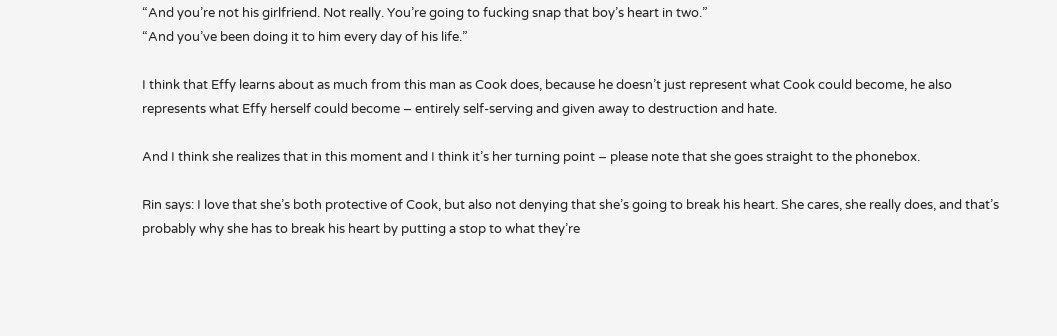“And you’re not his girlfriend. Not really. You’re going to fucking snap that boy’s heart in two.”
“And you’ve been doing it to him every day of his life.”

I think that Effy learns about as much from this man as Cook does, because he doesn’t just represent what Cook could become, he also represents what Effy herself could become – entirely self-serving and given away to destruction and hate.

And I think she realizes that in this moment and I think it’s her turning point – please note that she goes straight to the phonebox.

Rin says: I love that she’s both protective of Cook, but also not denying that she’s going to break his heart. She cares, she really does, and that’s probably why she has to break his heart by putting a stop to what they’re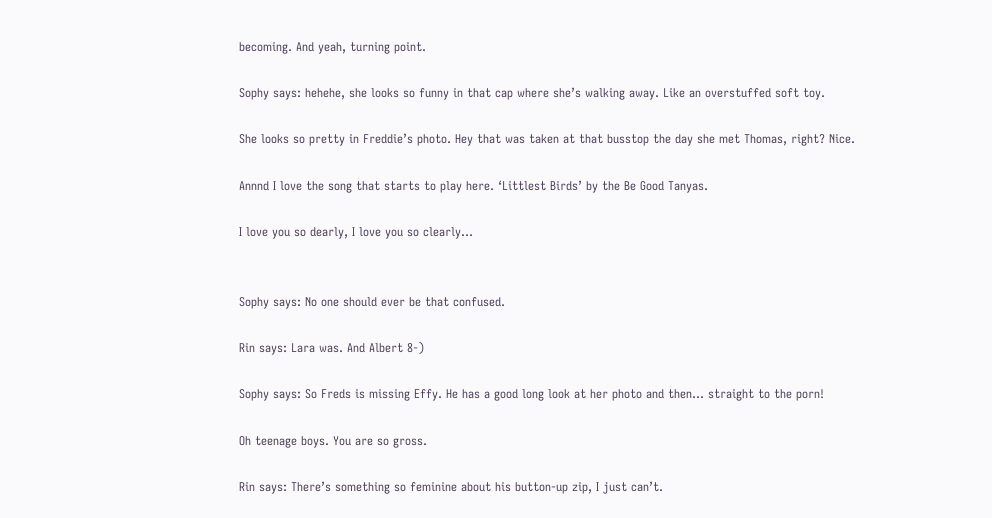becoming. And yeah, turning point.

Sophy says: hehehe, she looks so funny in that cap where she’s walking away. Like an overstuffed soft toy.

She looks so pretty in Freddie’s photo. Hey that was taken at that busstop the day she met Thomas, right? Nice.

Annnd I love the song that starts to play here. ‘Littlest Birds’ by the Be Good Tanyas.

I love you so dearly, I love you so clearly…


Sophy says: No one should ever be that confused.

Rin says: Lara was. And Albert 8-)

Sophy says: So Freds is missing Effy. He has a good long look at her photo and then… straight to the porn!

Oh teenage boys. You are so gross.

Rin says: There’s something so feminine about his button-up zip, I just can’t.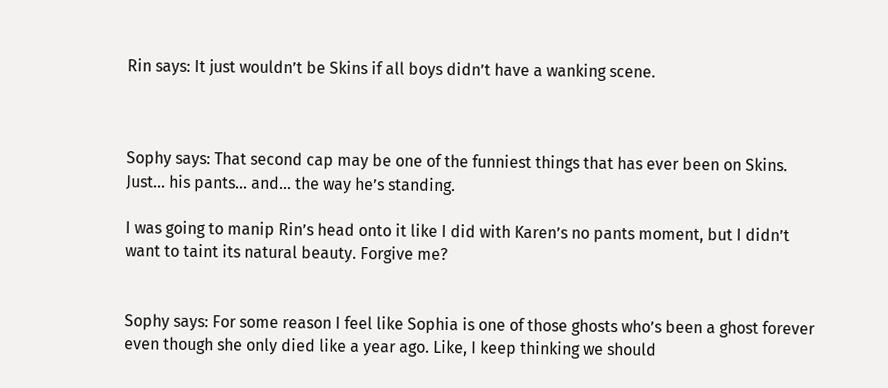Rin says: It just wouldn’t be Skins if all boys didn’t have a wanking scene.



Sophy says: That second cap may be one of the funniest things that has ever been on Skins. Just… his pants… and… the way he’s standing.

I was going to manip Rin’s head onto it like I did with Karen’s no pants moment, but I didn’t want to taint its natural beauty. Forgive me?


Sophy says: For some reason I feel like Sophia is one of those ghosts who’s been a ghost forever even though she only died like a year ago. Like, I keep thinking we should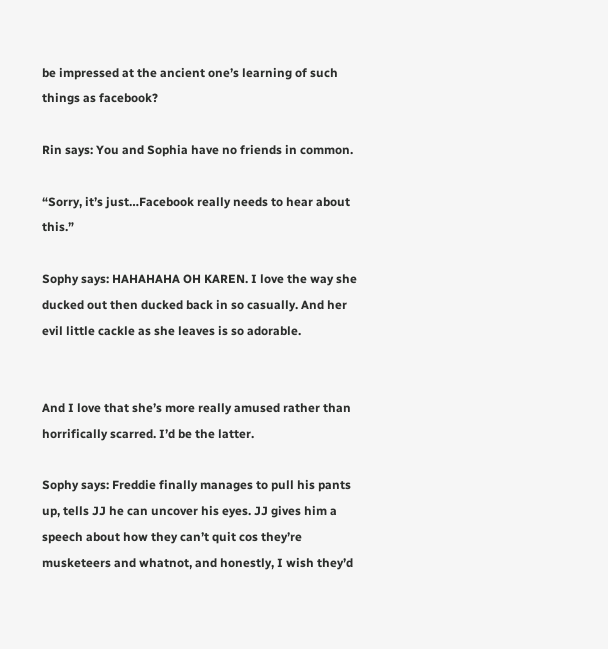be impressed at the ancient one’s learning of such things as facebook?

Rin says: You and Sophia have no friends in common.

“Sorry, it’s just…Facebook really needs to hear about this.”

Sophy says: HAHAHAHA OH KAREN. I love the way she ducked out then ducked back in so casually. And her evil little cackle as she leaves is so adorable.


And I love that she’s more really amused rather than horrifically scarred. I’d be the latter.

Sophy says: Freddie finally manages to pull his pants up, tells JJ he can uncover his eyes. JJ gives him a speech about how they can’t quit cos they’re musketeers and whatnot, and honestly, I wish they’d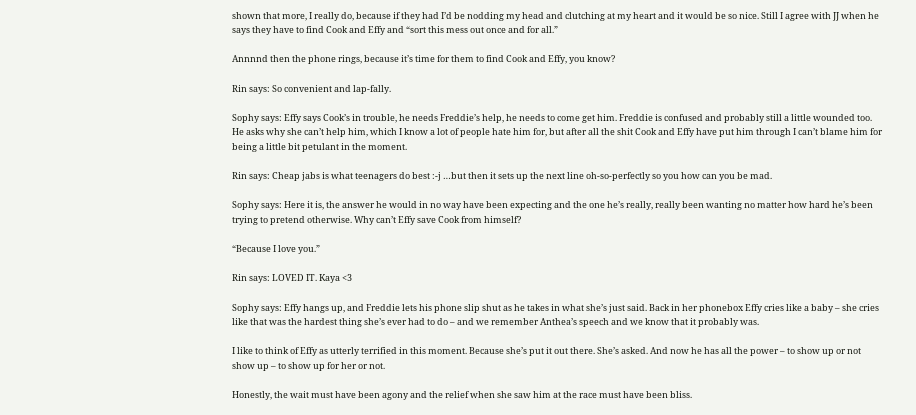shown that more, I really do, because if they had I’d be nodding my head and clutching at my heart and it would be so nice. Still I agree with JJ when he says they have to find Cook and Effy and “sort this mess out once and for all.”

Annnnd then the phone rings, because it’s time for them to find Cook and Effy, you know?

Rin says: So convenient and lap-fally.

Sophy says: Effy says Cook’s in trouble, he needs Freddie’s help, he needs to come get him. Freddie is confused and probably still a little wounded too. He asks why she can’t help him, which I know a lot of people hate him for, but after all the shit Cook and Effy have put him through I can’t blame him for being a little bit petulant in the moment.

Rin says: Cheap jabs is what teenagers do best :-j …but then it sets up the next line oh-so-perfectly so you how can you be mad.

Sophy says: Here it is, the answer he would in no way have been expecting and the one he’s really, really been wanting no matter how hard he’s been trying to pretend otherwise. Why can’t Effy save Cook from himself?

“Because I love you.”

Rin says: LOVED IT. Kaya <3

Sophy says: Effy hangs up, and Freddie lets his phone slip shut as he takes in what she’s just said. Back in her phonebox Effy cries like a baby – she cries like that was the hardest thing she’s ever had to do – and we remember Anthea’s speech and we know that it probably was.

I like to think of Effy as utterly terrified in this moment. Because she’s put it out there. She’s asked. And now he has all the power – to show up or not show up – to show up for her or not.

Honestly, the wait must have been agony and the relief when she saw him at the race must have been bliss.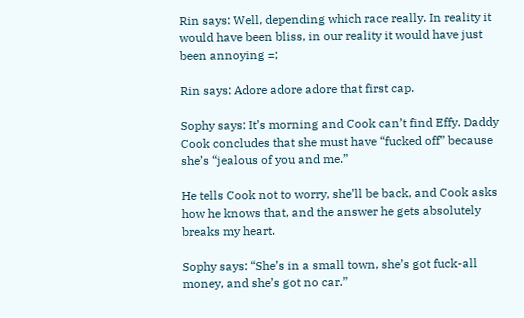Rin says: Well, depending which race really. In reality it would have been bliss, in our reality it would have just been annoying =;

Rin says: Adore adore adore that first cap.

Sophy says: It’s morning and Cook can’t find Effy. Daddy Cook concludes that she must have “fucked off” because she’s “jealous of you and me.”

He tells Cook not to worry, she’ll be back, and Cook asks how he knows that, and the answer he gets absolutely breaks my heart.

Sophy says: “She’s in a small town, she’s got fuck-all money, and she’s got no car.”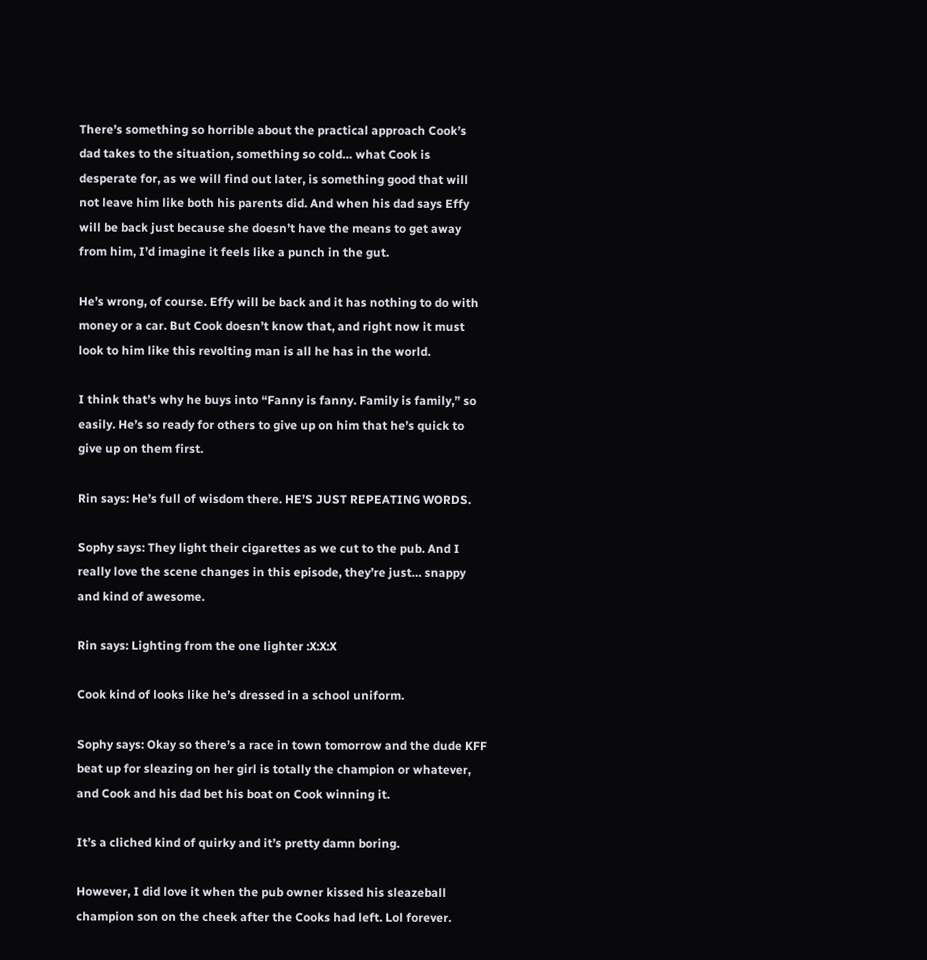There’s something so horrible about the practical approach Cook’s dad takes to the situation, something so cold… what Cook is desperate for, as we will find out later, is something good that will not leave him like both his parents did. And when his dad says Effy will be back just because she doesn’t have the means to get away from him, I’d imagine it feels like a punch in the gut.

He’s wrong, of course. Effy will be back and it has nothing to do with money or a car. But Cook doesn’t know that, and right now it must look to him like this revolting man is all he has in the world.

I think that’s why he buys into “Fanny is fanny. Family is family,” so easily. He’s so ready for others to give up on him that he’s quick to give up on them first.

Rin says: He’s full of wisdom there. HE’S JUST REPEATING WORDS.

Sophy says: They light their cigarettes as we cut to the pub. And I really love the scene changes in this episode, they’re just… snappy and kind of awesome.

Rin says: Lighting from the one lighter :X:X:X

Cook kind of looks like he’s dressed in a school uniform.

Sophy says: Okay so there’s a race in town tomorrow and the dude KFF beat up for sleazing on her girl is totally the champion or whatever, and Cook and his dad bet his boat on Cook winning it.

It’s a cliched kind of quirky and it’s pretty damn boring.

However, I did love it when the pub owner kissed his sleazeball champion son on the cheek after the Cooks had left. Lol forever.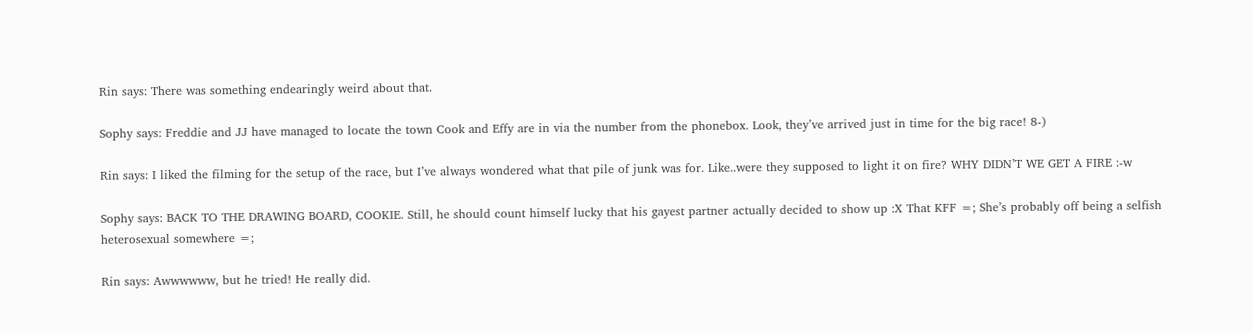Rin says: There was something endearingly weird about that.

Sophy says: Freddie and JJ have managed to locate the town Cook and Effy are in via the number from the phonebox. Look, they’ve arrived just in time for the big race! 8-)

Rin says: I liked the filming for the setup of the race, but I’ve always wondered what that pile of junk was for. Like..were they supposed to light it on fire? WHY DIDN’T WE GET A FIRE :-w

Sophy says: BACK TO THE DRAWING BOARD, COOKIE. Still, he should count himself lucky that his gayest partner actually decided to show up :X That KFF =; She’s probably off being a selfish heterosexual somewhere =;

Rin says: Awwwwww, but he tried! He really did.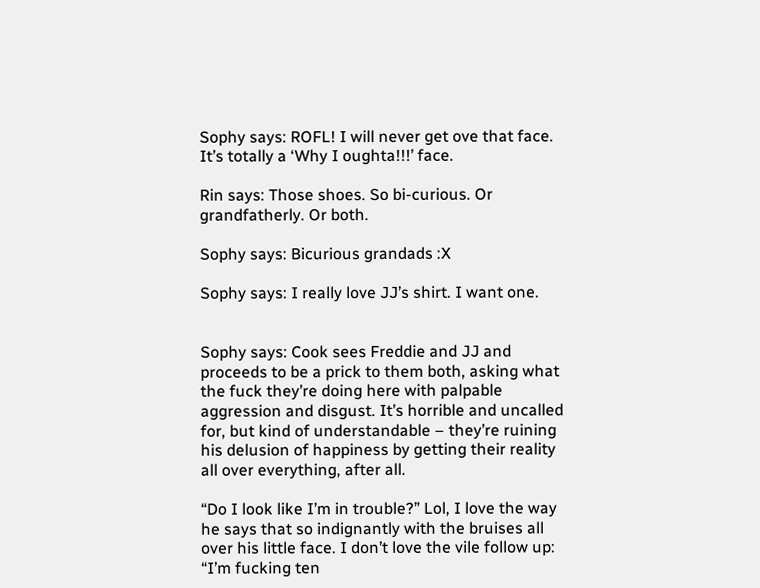Sophy says: ROFL! I will never get ove that face. It’s totally a ‘Why I oughta!!!’ face.

Rin says: Those shoes. So bi-curious. Or grandfatherly. Or both.

Sophy says: Bicurious grandads :X

Sophy says: I really love JJ’s shirt. I want one.


Sophy says: Cook sees Freddie and JJ and proceeds to be a prick to them both, asking what the fuck they’re doing here with palpable aggression and disgust. It’s horrible and uncalled for, but kind of understandable – they’re ruining his delusion of happiness by getting their reality all over everything, after all.

“Do I look like I’m in trouble?” Lol, I love the way he says that so indignantly with the bruises all over his little face. I don’t love the vile follow up: “I’m fucking ten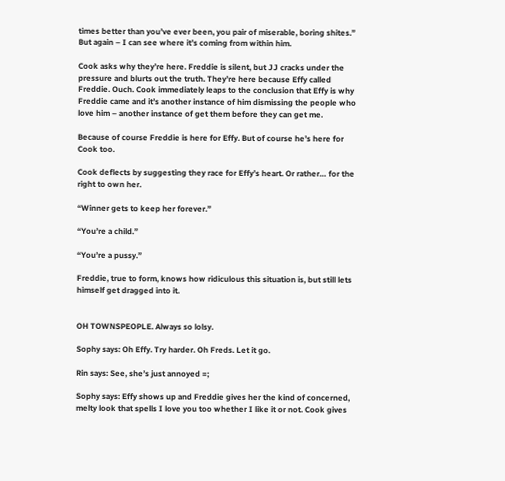times better than you’ve ever been, you pair of miserable, boring shites.” But again – I can see where it’s coming from within him.

Cook asks why they’re here. Freddie is silent, but JJ cracks under the pressure and blurts out the truth. They’re here because Effy called Freddie. Ouch. Cook immediately leaps to the conclusion that Effy is why Freddie came and it’s another instance of him dismissing the people who love him – another instance of get them before they can get me.

Because of course Freddie is here for Effy. But of course he’s here for Cook too.

Cook deflects by suggesting they race for Effy’s heart. Or rather… for the right to own her.

“Winner gets to keep her forever.”

“You’re a child.”

“You’re a pussy.”

Freddie, true to form, knows how ridiculous this situation is, but still lets himself get dragged into it.


OH TOWNSPEOPLE. Always so lolsy.

Sophy says: Oh Effy. Try harder. Oh Freds. Let it go.

Rin says: See, she’s just annoyed =;

Sophy says: Effy shows up and Freddie gives her the kind of concerned, melty look that spells I love you too whether I like it or not. Cook gives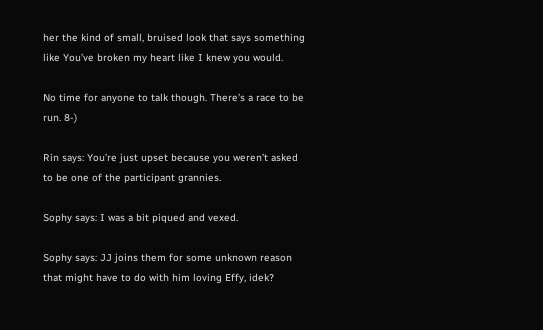her the kind of small, bruised look that says something like You’ve broken my heart like I knew you would.

No time for anyone to talk though. There’s a race to be run. 8-)

Rin says: You’re just upset because you weren’t asked to be one of the participant grannies.

Sophy says: I was a bit piqued and vexed.

Sophy says: JJ joins them for some unknown reason that might have to do with him loving Effy, idek?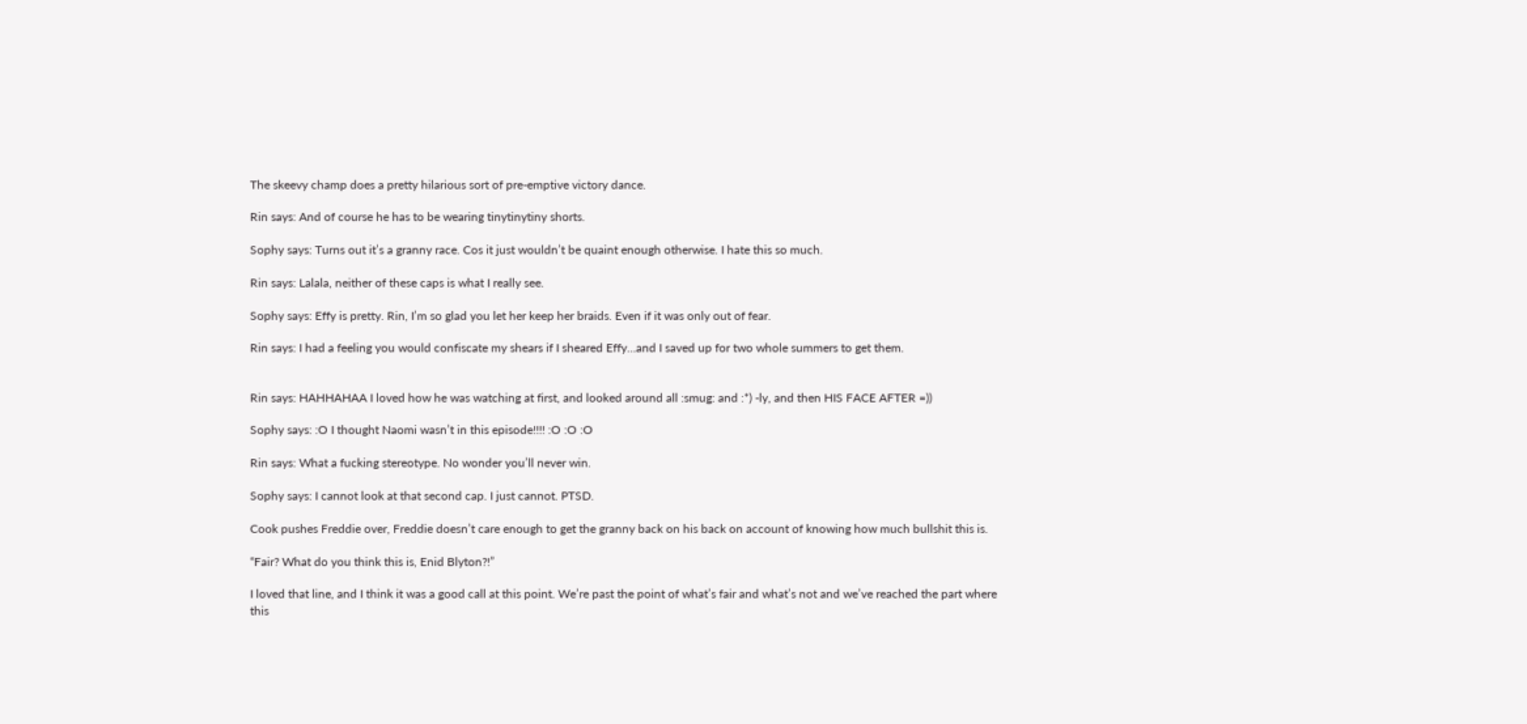The skeevy champ does a pretty hilarious sort of pre-emptive victory dance.

Rin says: And of course he has to be wearing tinytinytiny shorts.

Sophy says: Turns out it’s a granny race. Cos it just wouldn’t be quaint enough otherwise. I hate this so much.

Rin says: Lalala, neither of these caps is what I really see.

Sophy says: Effy is pretty. Rin, I’m so glad you let her keep her braids. Even if it was only out of fear.

Rin says: I had a feeling you would confiscate my shears if I sheared Effy…and I saved up for two whole summers to get them.


Rin says: HAHHAHAA I loved how he was watching at first, and looked around all :smug: and :*) -ly, and then HIS FACE AFTER =))

Sophy says: :O I thought Naomi wasn’t in this episode!!!! :O :O :O

Rin says: What a fucking stereotype. No wonder you’ll never win.

Sophy says: I cannot look at that second cap. I just cannot. PTSD.

Cook pushes Freddie over, Freddie doesn’t care enough to get the granny back on his back on account of knowing how much bullshit this is.

“Fair? What do you think this is, Enid Blyton?!”

I loved that line, and I think it was a good call at this point. We’re past the point of what’s fair and what’s not and we’ve reached the part where this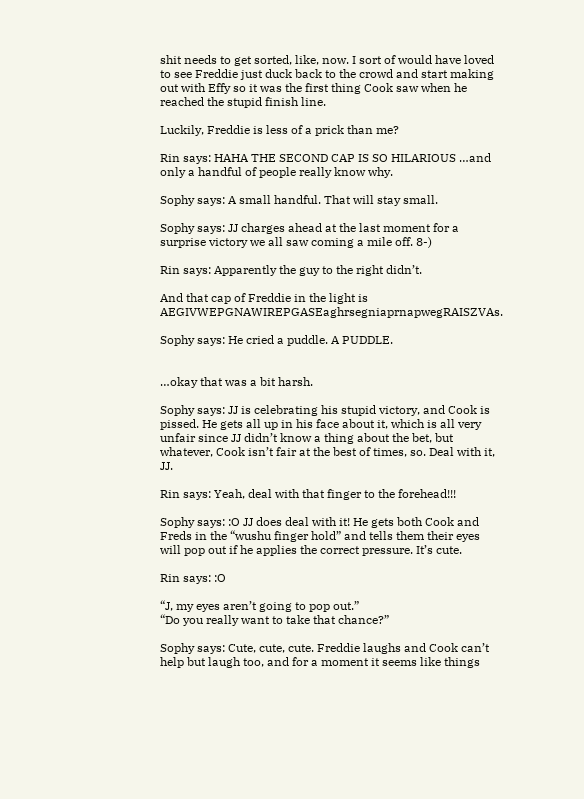shit needs to get sorted, like, now. I sort of would have loved to see Freddie just duck back to the crowd and start making out with Effy so it was the first thing Cook saw when he reached the stupid finish line.

Luckily, Freddie is less of a prick than me?

Rin says: HAHA THE SECOND CAP IS SO HILARIOUS …and only a handful of people really know why.

Sophy says: A small handful. That will stay small.

Sophy says: JJ charges ahead at the last moment for a surprise victory we all saw coming a mile off. 8-)

Rin says: Apparently the guy to the right didn’t.

And that cap of Freddie in the light is AEGIVWEPGNAWIREPGASEaghrsegniaprnapwegRAISZVAs.

Sophy says: He cried a puddle. A PUDDLE.


…okay that was a bit harsh.

Sophy says: JJ is celebrating his stupid victory, and Cook is pissed. He gets all up in his face about it, which is all very unfair since JJ didn’t know a thing about the bet, but whatever, Cook isn’t fair at the best of times, so. Deal with it, JJ.

Rin says: Yeah, deal with that finger to the forehead!!!

Sophy says: :O JJ does deal with it! He gets both Cook and Freds in the “wushu finger hold” and tells them their eyes will pop out if he applies the correct pressure. It’s cute.

Rin says: :O

“J, my eyes aren’t going to pop out.”
“Do you really want to take that chance?”

Sophy says: Cute, cute, cute. Freddie laughs and Cook can’t help but laugh too, and for a moment it seems like things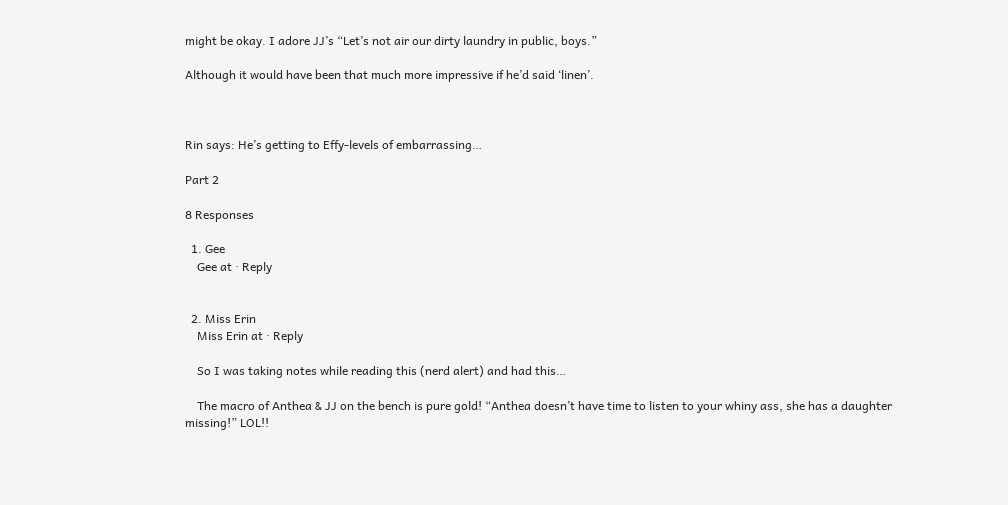might be okay. I adore JJ’s “Let’s not air our dirty laundry in public, boys.”

Although it would have been that much more impressive if he’d said ‘linen’.



Rin says: He’s getting to Effy-levels of embarrassing…

Part 2

8 Responses

  1. Gee
    Gee at · Reply


  2. Miss Erin
    Miss Erin at · Reply

    So I was taking notes while reading this (nerd alert) and had this…

    The macro of Anthea & JJ on the bench is pure gold! “Anthea doesn’t have time to listen to your whiny ass, she has a daughter missing!” LOL!!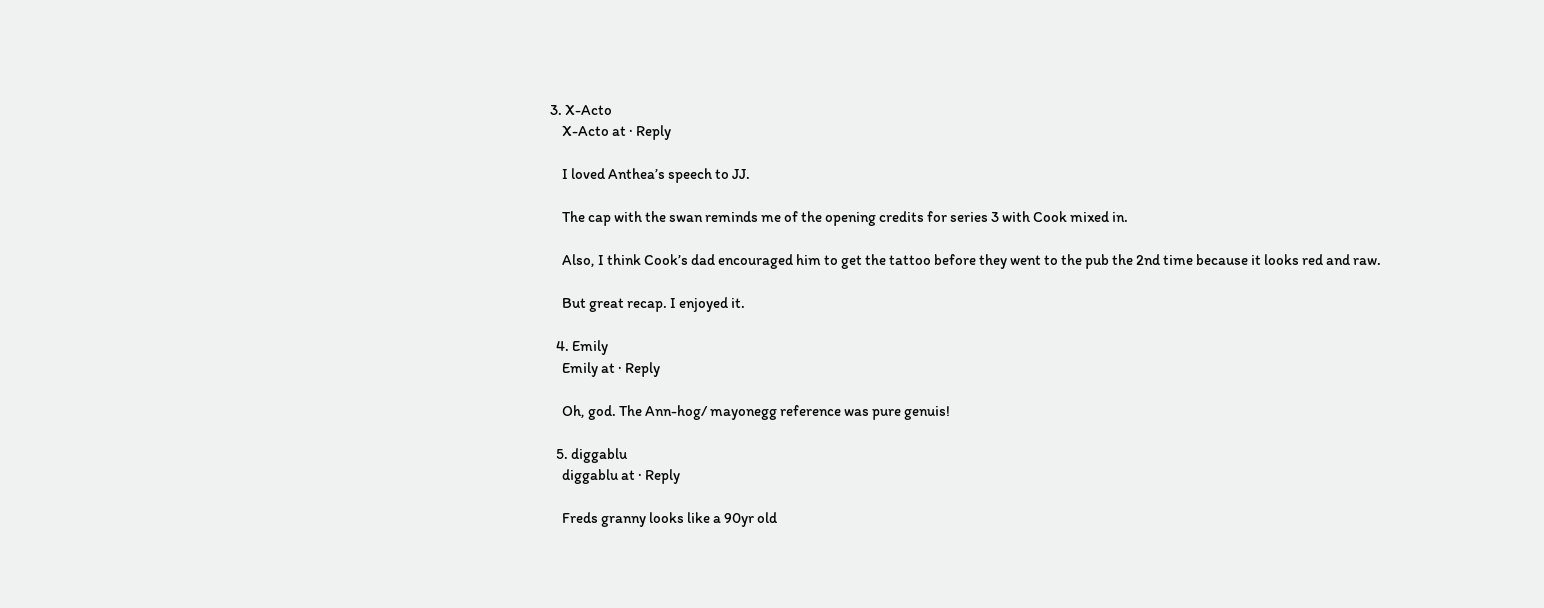3. X-Acto
    X-Acto at · Reply

    I loved Anthea’s speech to JJ.

    The cap with the swan reminds me of the opening credits for series 3 with Cook mixed in.

    Also, I think Cook’s dad encouraged him to get the tattoo before they went to the pub the 2nd time because it looks red and raw.

    But great recap. I enjoyed it.

  4. Emily
    Emily at · Reply

    Oh, god. The Ann-hog/ mayonegg reference was pure genuis!

  5. diggablu
    diggablu at · Reply

    Freds granny looks like a 90yr old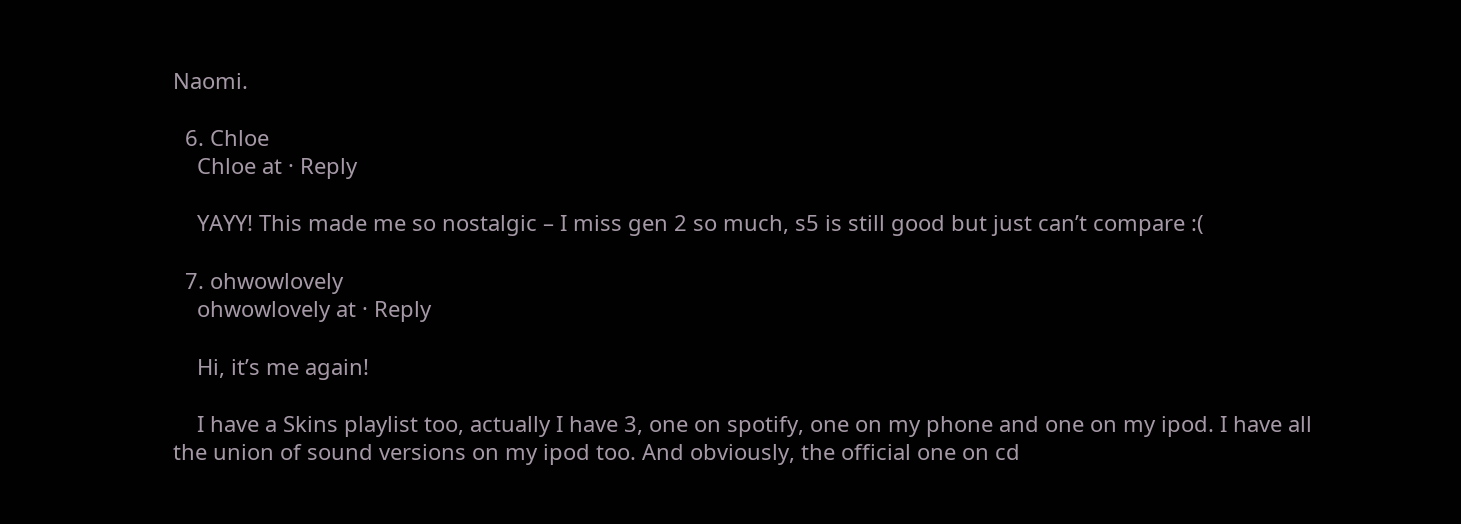Naomi.

  6. Chloe
    Chloe at · Reply

    YAYY! This made me so nostalgic – I miss gen 2 so much, s5 is still good but just can’t compare :(

  7. ohwowlovely
    ohwowlovely at · Reply

    Hi, it’s me again!

    I have a Skins playlist too, actually I have 3, one on spotify, one on my phone and one on my ipod. I have all the union of sound versions on my ipod too. And obviously, the official one on cd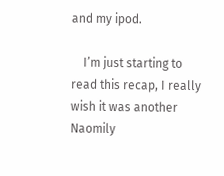and my ipod.

    I’m just starting to read this recap, I really wish it was another Naomily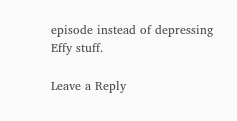episode instead of depressing Effy stuff.

Leave a Reply